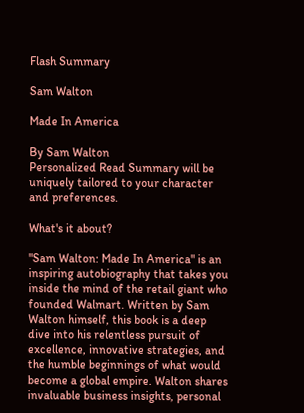Flash Summary

Sam Walton

Made In America

By Sam Walton
Personalized Read Summary will be uniquely tailored to your character and preferences.

What's it about?

"Sam Walton: Made In America" is an inspiring autobiography that takes you inside the mind of the retail giant who founded Walmart. Written by Sam Walton himself, this book is a deep dive into his relentless pursuit of excellence, innovative strategies, and the humble beginnings of what would become a global empire. Walton shares invaluable business insights, personal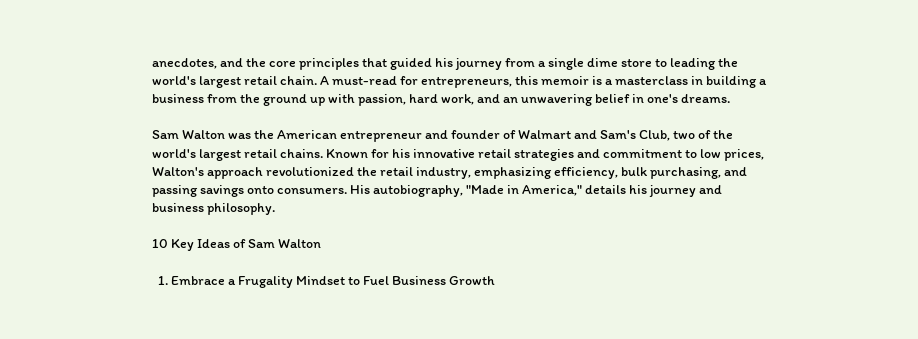anecdotes, and the core principles that guided his journey from a single dime store to leading the world's largest retail chain. A must-read for entrepreneurs, this memoir is a masterclass in building a business from the ground up with passion, hard work, and an unwavering belief in one's dreams.

Sam Walton was the American entrepreneur and founder of Walmart and Sam's Club, two of the world's largest retail chains. Known for his innovative retail strategies and commitment to low prices, Walton's approach revolutionized the retail industry, emphasizing efficiency, bulk purchasing, and passing savings onto consumers. His autobiography, "Made in America," details his journey and business philosophy.

10 Key Ideas of Sam Walton

  1. Embrace a Frugality Mindset to Fuel Business Growth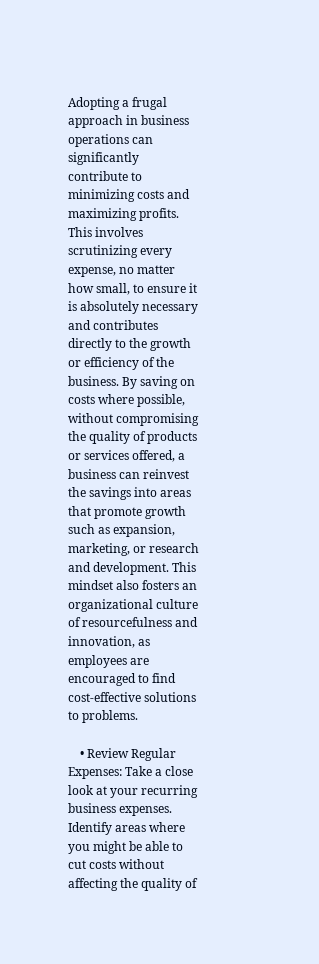Adopting a frugal approach in business operations can significantly contribute to minimizing costs and maximizing profits. This involves scrutinizing every expense, no matter how small, to ensure it is absolutely necessary and contributes directly to the growth or efficiency of the business. By saving on costs where possible, without compromising the quality of products or services offered, a business can reinvest the savings into areas that promote growth such as expansion, marketing, or research and development. This mindset also fosters an organizational culture of resourcefulness and innovation, as employees are encouraged to find cost-effective solutions to problems.

    • Review Regular Expenses: Take a close look at your recurring business expenses. Identify areas where you might be able to cut costs without affecting the quality of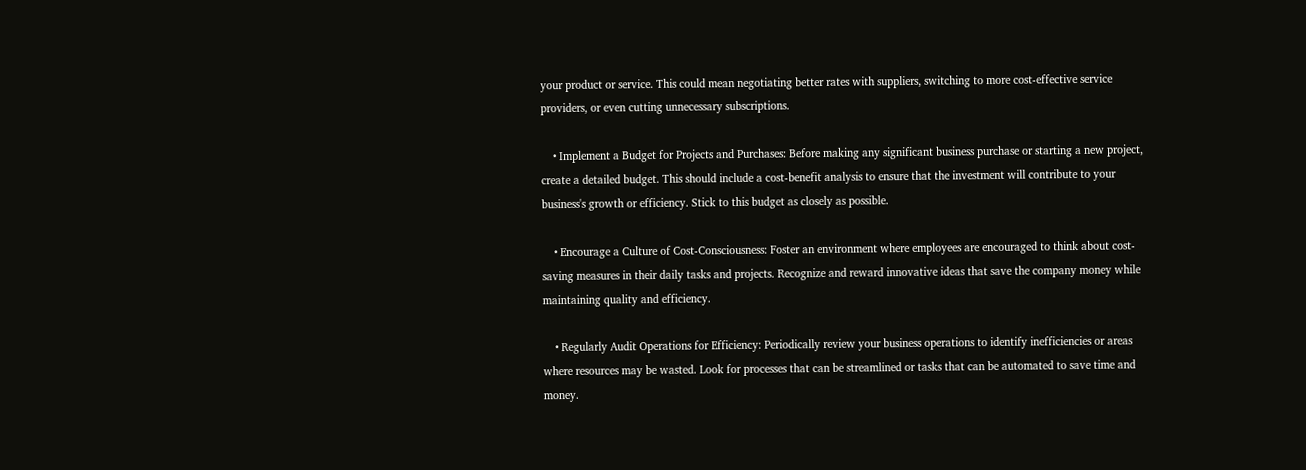your product or service. This could mean negotiating better rates with suppliers, switching to more cost-effective service providers, or even cutting unnecessary subscriptions.

    • Implement a Budget for Projects and Purchases: Before making any significant business purchase or starting a new project, create a detailed budget. This should include a cost-benefit analysis to ensure that the investment will contribute to your business's growth or efficiency. Stick to this budget as closely as possible.

    • Encourage a Culture of Cost-Consciousness: Foster an environment where employees are encouraged to think about cost-saving measures in their daily tasks and projects. Recognize and reward innovative ideas that save the company money while maintaining quality and efficiency.

    • Regularly Audit Operations for Efficiency: Periodically review your business operations to identify inefficiencies or areas where resources may be wasted. Look for processes that can be streamlined or tasks that can be automated to save time and money.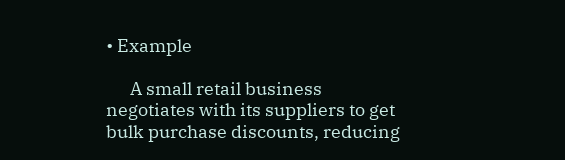• Example

      A small retail business negotiates with its suppliers to get bulk purchase discounts, reducing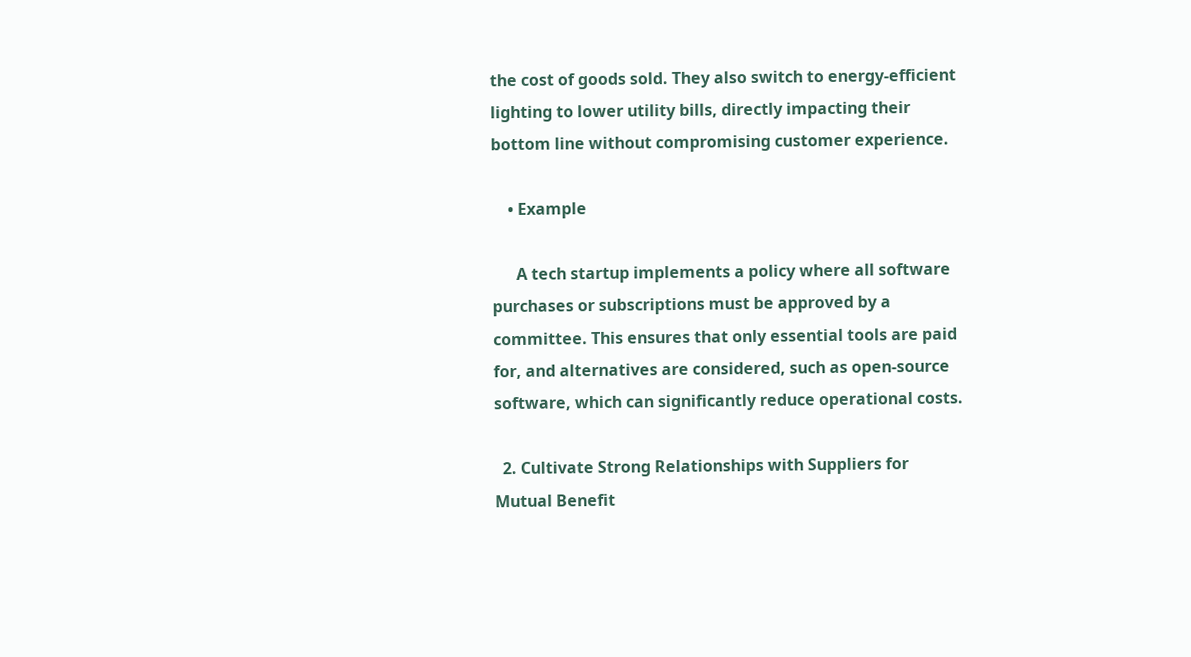the cost of goods sold. They also switch to energy-efficient lighting to lower utility bills, directly impacting their bottom line without compromising customer experience.

    • Example

      A tech startup implements a policy where all software purchases or subscriptions must be approved by a committee. This ensures that only essential tools are paid for, and alternatives are considered, such as open-source software, which can significantly reduce operational costs.

  2. Cultivate Strong Relationships with Suppliers for Mutual Benefit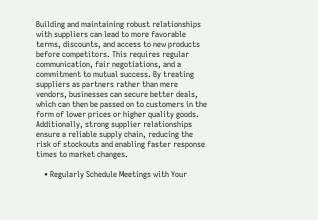Building and maintaining robust relationships with suppliers can lead to more favorable terms, discounts, and access to new products before competitors. This requires regular communication, fair negotiations, and a commitment to mutual success. By treating suppliers as partners rather than mere vendors, businesses can secure better deals, which can then be passed on to customers in the form of lower prices or higher quality goods. Additionally, strong supplier relationships ensure a reliable supply chain, reducing the risk of stockouts and enabling faster response times to market changes.

    • Regularly Schedule Meetings with Your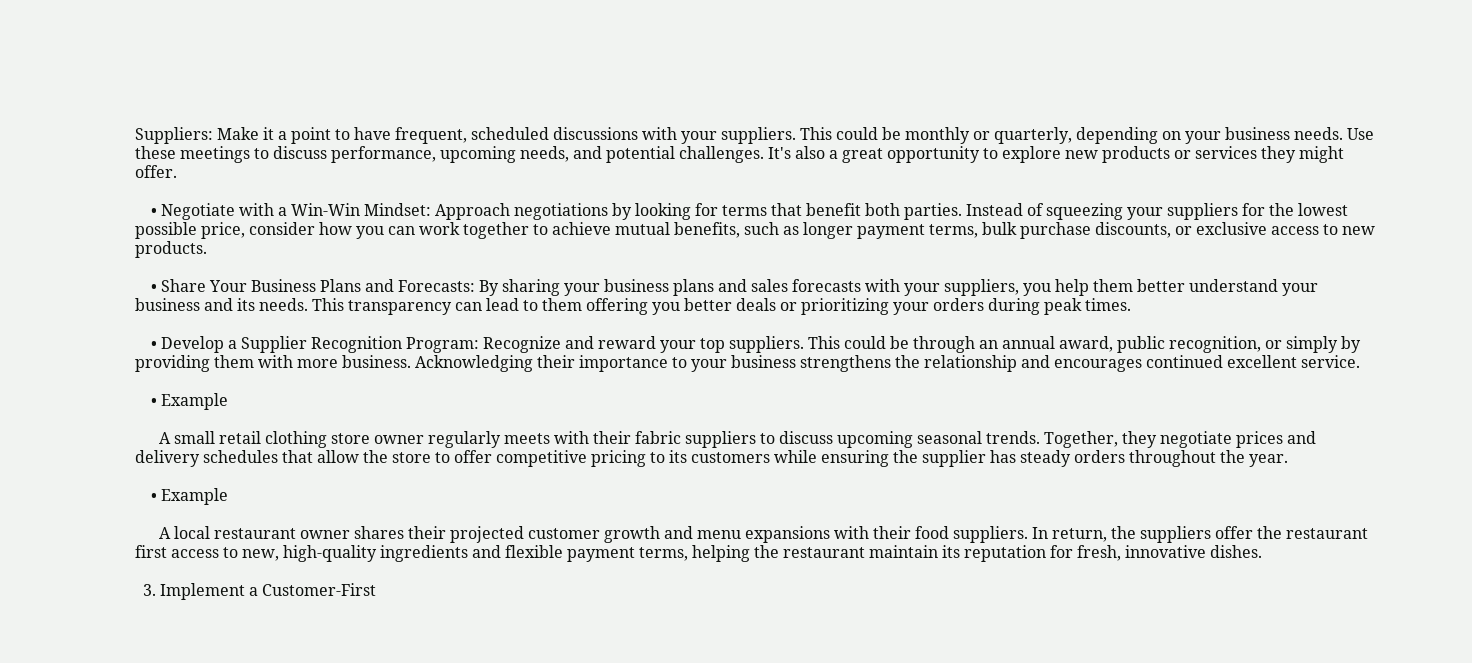Suppliers: Make it a point to have frequent, scheduled discussions with your suppliers. This could be monthly or quarterly, depending on your business needs. Use these meetings to discuss performance, upcoming needs, and potential challenges. It's also a great opportunity to explore new products or services they might offer.

    • Negotiate with a Win-Win Mindset: Approach negotiations by looking for terms that benefit both parties. Instead of squeezing your suppliers for the lowest possible price, consider how you can work together to achieve mutual benefits, such as longer payment terms, bulk purchase discounts, or exclusive access to new products.

    • Share Your Business Plans and Forecasts: By sharing your business plans and sales forecasts with your suppliers, you help them better understand your business and its needs. This transparency can lead to them offering you better deals or prioritizing your orders during peak times.

    • Develop a Supplier Recognition Program: Recognize and reward your top suppliers. This could be through an annual award, public recognition, or simply by providing them with more business. Acknowledging their importance to your business strengthens the relationship and encourages continued excellent service.

    • Example

      A small retail clothing store owner regularly meets with their fabric suppliers to discuss upcoming seasonal trends. Together, they negotiate prices and delivery schedules that allow the store to offer competitive pricing to its customers while ensuring the supplier has steady orders throughout the year.

    • Example

      A local restaurant owner shares their projected customer growth and menu expansions with their food suppliers. In return, the suppliers offer the restaurant first access to new, high-quality ingredients and flexible payment terms, helping the restaurant maintain its reputation for fresh, innovative dishes.

  3. Implement a Customer-First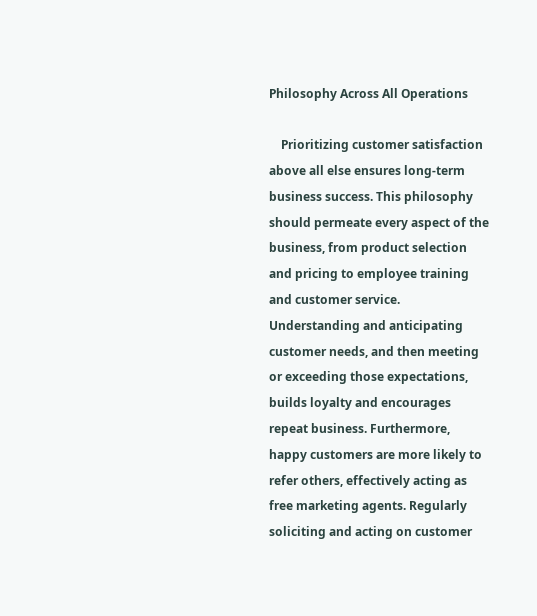Philosophy Across All Operations

    Prioritizing customer satisfaction above all else ensures long-term business success. This philosophy should permeate every aspect of the business, from product selection and pricing to employee training and customer service. Understanding and anticipating customer needs, and then meeting or exceeding those expectations, builds loyalty and encourages repeat business. Furthermore, happy customers are more likely to refer others, effectively acting as free marketing agents. Regularly soliciting and acting on customer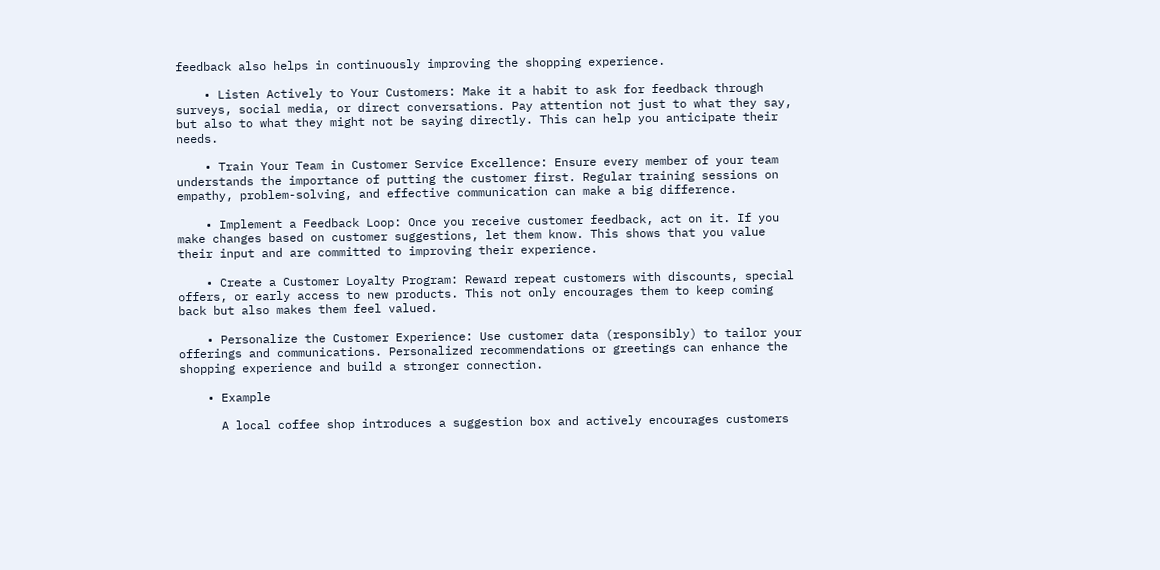feedback also helps in continuously improving the shopping experience.

    • Listen Actively to Your Customers: Make it a habit to ask for feedback through surveys, social media, or direct conversations. Pay attention not just to what they say, but also to what they might not be saying directly. This can help you anticipate their needs.

    • Train Your Team in Customer Service Excellence: Ensure every member of your team understands the importance of putting the customer first. Regular training sessions on empathy, problem-solving, and effective communication can make a big difference.

    • Implement a Feedback Loop: Once you receive customer feedback, act on it. If you make changes based on customer suggestions, let them know. This shows that you value their input and are committed to improving their experience.

    • Create a Customer Loyalty Program: Reward repeat customers with discounts, special offers, or early access to new products. This not only encourages them to keep coming back but also makes them feel valued.

    • Personalize the Customer Experience: Use customer data (responsibly) to tailor your offerings and communications. Personalized recommendations or greetings can enhance the shopping experience and build a stronger connection.

    • Example

      A local coffee shop introduces a suggestion box and actively encourages customers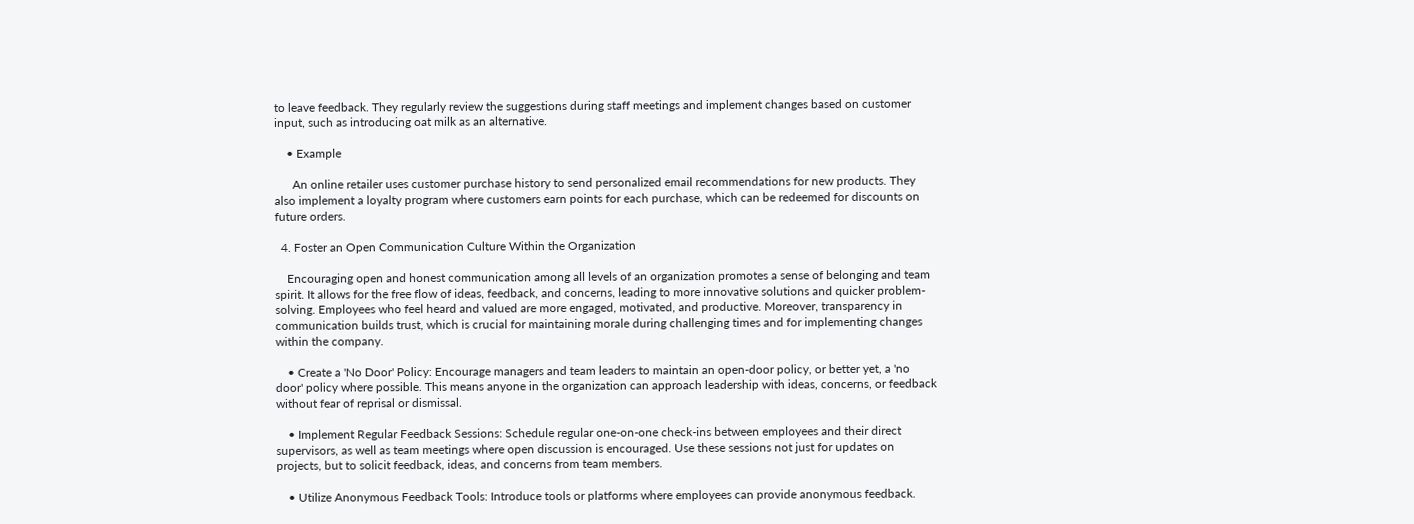to leave feedback. They regularly review the suggestions during staff meetings and implement changes based on customer input, such as introducing oat milk as an alternative.

    • Example

      An online retailer uses customer purchase history to send personalized email recommendations for new products. They also implement a loyalty program where customers earn points for each purchase, which can be redeemed for discounts on future orders.

  4. Foster an Open Communication Culture Within the Organization

    Encouraging open and honest communication among all levels of an organization promotes a sense of belonging and team spirit. It allows for the free flow of ideas, feedback, and concerns, leading to more innovative solutions and quicker problem-solving. Employees who feel heard and valued are more engaged, motivated, and productive. Moreover, transparency in communication builds trust, which is crucial for maintaining morale during challenging times and for implementing changes within the company.

    • Create a 'No Door' Policy: Encourage managers and team leaders to maintain an open-door policy, or better yet, a 'no door' policy where possible. This means anyone in the organization can approach leadership with ideas, concerns, or feedback without fear of reprisal or dismissal.

    • Implement Regular Feedback Sessions: Schedule regular one-on-one check-ins between employees and their direct supervisors, as well as team meetings where open discussion is encouraged. Use these sessions not just for updates on projects, but to solicit feedback, ideas, and concerns from team members.

    • Utilize Anonymous Feedback Tools: Introduce tools or platforms where employees can provide anonymous feedback.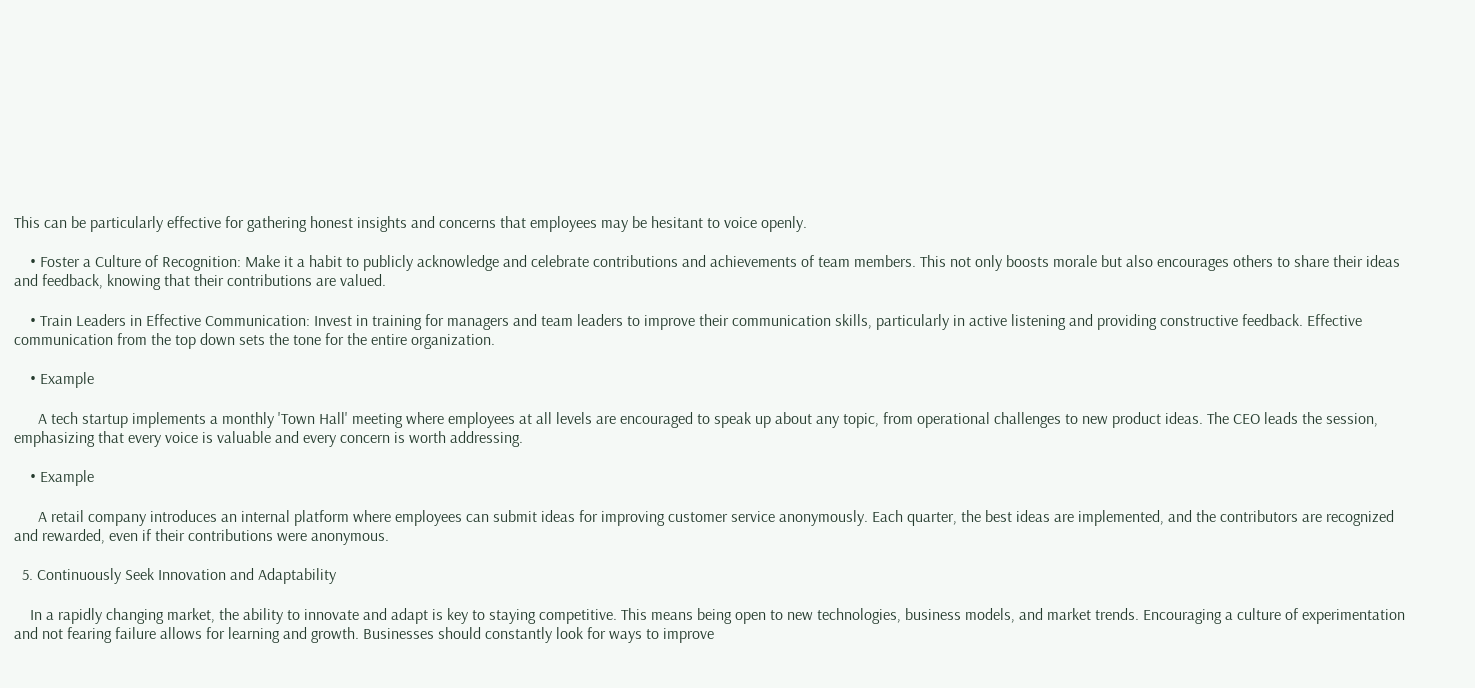This can be particularly effective for gathering honest insights and concerns that employees may be hesitant to voice openly.

    • Foster a Culture of Recognition: Make it a habit to publicly acknowledge and celebrate contributions and achievements of team members. This not only boosts morale but also encourages others to share their ideas and feedback, knowing that their contributions are valued.

    • Train Leaders in Effective Communication: Invest in training for managers and team leaders to improve their communication skills, particularly in active listening and providing constructive feedback. Effective communication from the top down sets the tone for the entire organization.

    • Example

      A tech startup implements a monthly 'Town Hall' meeting where employees at all levels are encouraged to speak up about any topic, from operational challenges to new product ideas. The CEO leads the session, emphasizing that every voice is valuable and every concern is worth addressing.

    • Example

      A retail company introduces an internal platform where employees can submit ideas for improving customer service anonymously. Each quarter, the best ideas are implemented, and the contributors are recognized and rewarded, even if their contributions were anonymous.

  5. Continuously Seek Innovation and Adaptability

    In a rapidly changing market, the ability to innovate and adapt is key to staying competitive. This means being open to new technologies, business models, and market trends. Encouraging a culture of experimentation and not fearing failure allows for learning and growth. Businesses should constantly look for ways to improve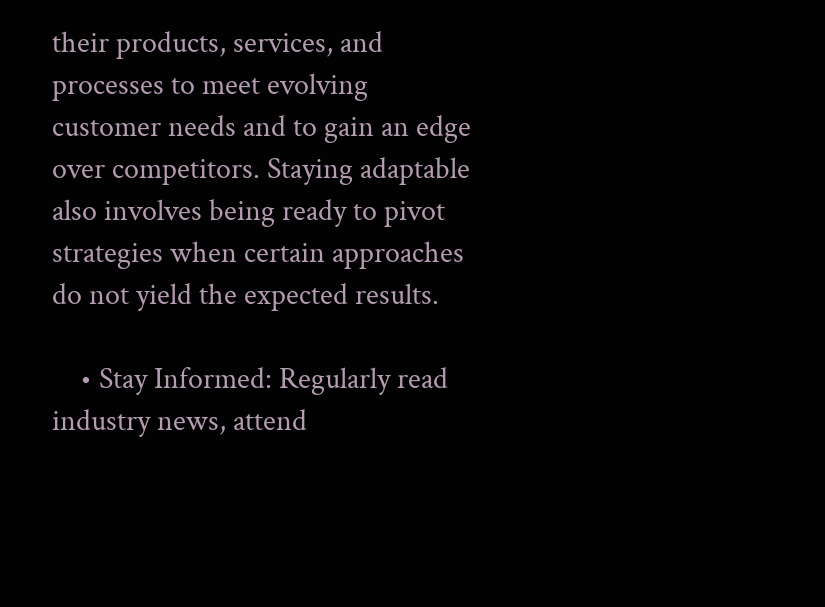their products, services, and processes to meet evolving customer needs and to gain an edge over competitors. Staying adaptable also involves being ready to pivot strategies when certain approaches do not yield the expected results.

    • Stay Informed: Regularly read industry news, attend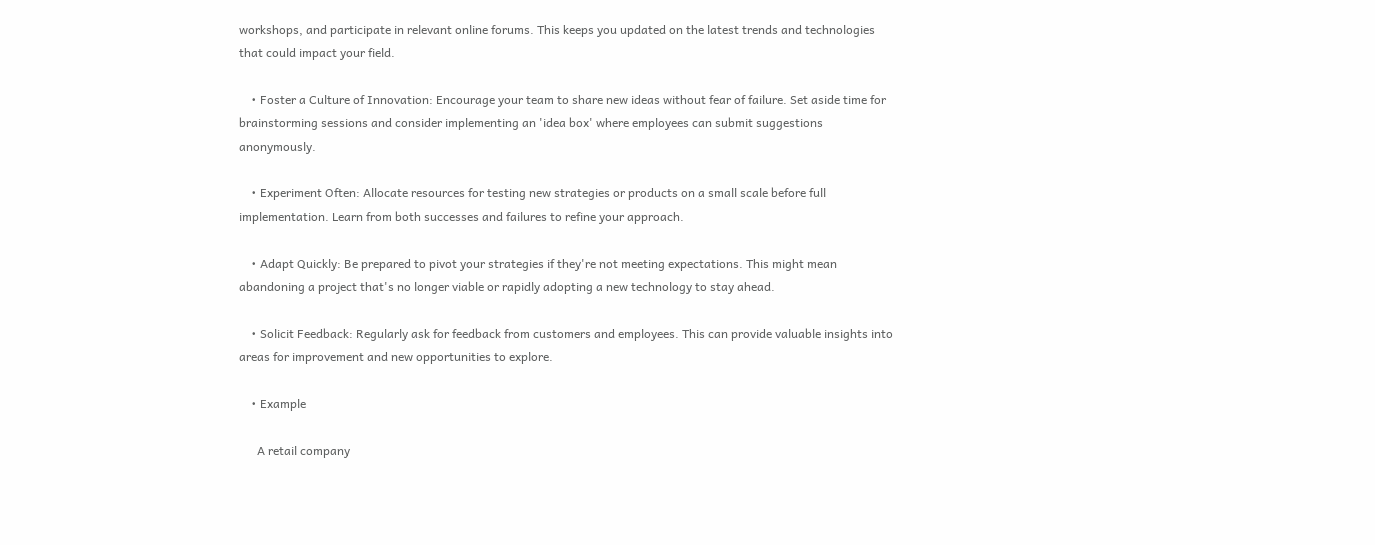workshops, and participate in relevant online forums. This keeps you updated on the latest trends and technologies that could impact your field.

    • Foster a Culture of Innovation: Encourage your team to share new ideas without fear of failure. Set aside time for brainstorming sessions and consider implementing an 'idea box' where employees can submit suggestions anonymously.

    • Experiment Often: Allocate resources for testing new strategies or products on a small scale before full implementation. Learn from both successes and failures to refine your approach.

    • Adapt Quickly: Be prepared to pivot your strategies if they're not meeting expectations. This might mean abandoning a project that's no longer viable or rapidly adopting a new technology to stay ahead.

    • Solicit Feedback: Regularly ask for feedback from customers and employees. This can provide valuable insights into areas for improvement and new opportunities to explore.

    • Example

      A retail company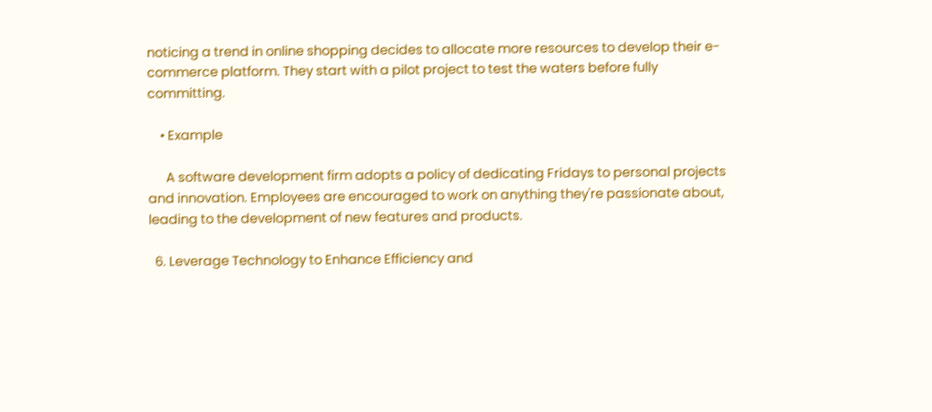noticing a trend in online shopping decides to allocate more resources to develop their e-commerce platform. They start with a pilot project to test the waters before fully committing.

    • Example

      A software development firm adopts a policy of dedicating Fridays to personal projects and innovation. Employees are encouraged to work on anything they're passionate about, leading to the development of new features and products.

  6. Leverage Technology to Enhance Efficiency and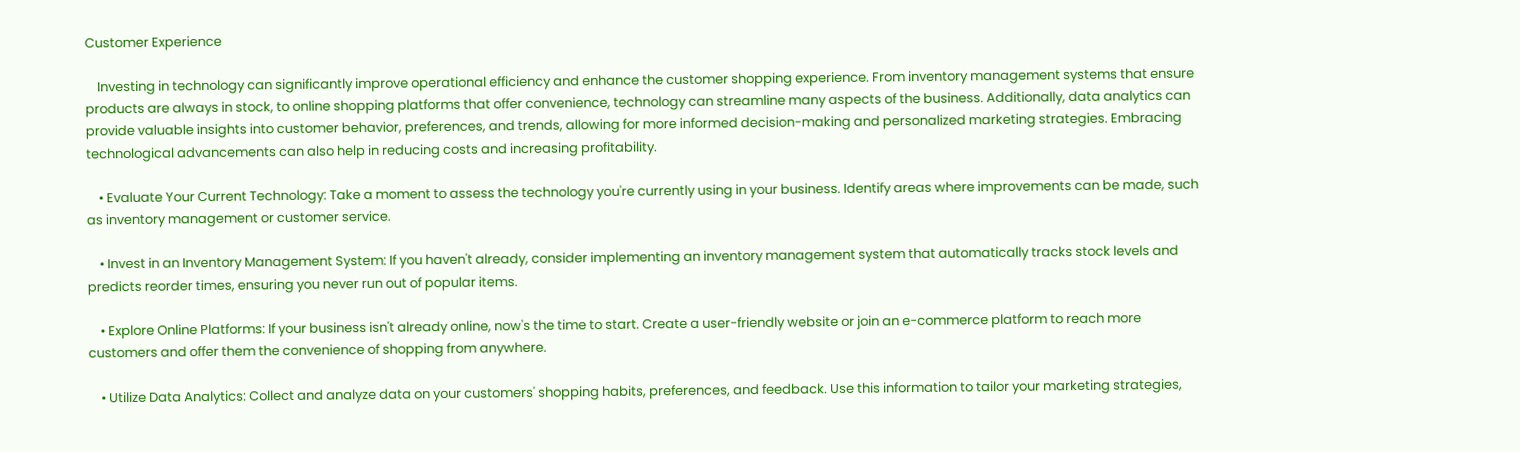Customer Experience

    Investing in technology can significantly improve operational efficiency and enhance the customer shopping experience. From inventory management systems that ensure products are always in stock, to online shopping platforms that offer convenience, technology can streamline many aspects of the business. Additionally, data analytics can provide valuable insights into customer behavior, preferences, and trends, allowing for more informed decision-making and personalized marketing strategies. Embracing technological advancements can also help in reducing costs and increasing profitability.

    • Evaluate Your Current Technology: Take a moment to assess the technology you're currently using in your business. Identify areas where improvements can be made, such as inventory management or customer service.

    • Invest in an Inventory Management System: If you haven't already, consider implementing an inventory management system that automatically tracks stock levels and predicts reorder times, ensuring you never run out of popular items.

    • Explore Online Platforms: If your business isn't already online, now's the time to start. Create a user-friendly website or join an e-commerce platform to reach more customers and offer them the convenience of shopping from anywhere.

    • Utilize Data Analytics: Collect and analyze data on your customers' shopping habits, preferences, and feedback. Use this information to tailor your marketing strategies,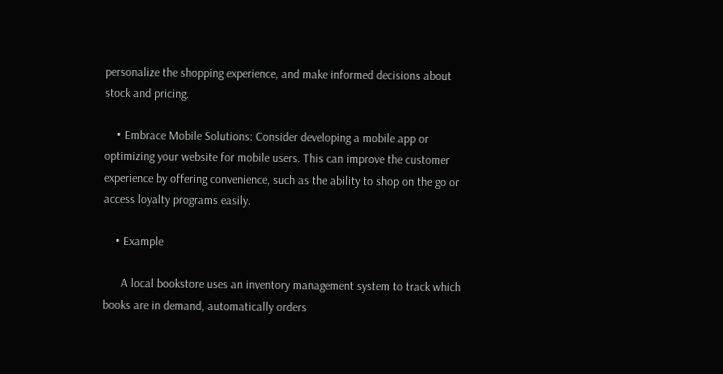personalize the shopping experience, and make informed decisions about stock and pricing.

    • Embrace Mobile Solutions: Consider developing a mobile app or optimizing your website for mobile users. This can improve the customer experience by offering convenience, such as the ability to shop on the go or access loyalty programs easily.

    • Example

      A local bookstore uses an inventory management system to track which books are in demand, automatically orders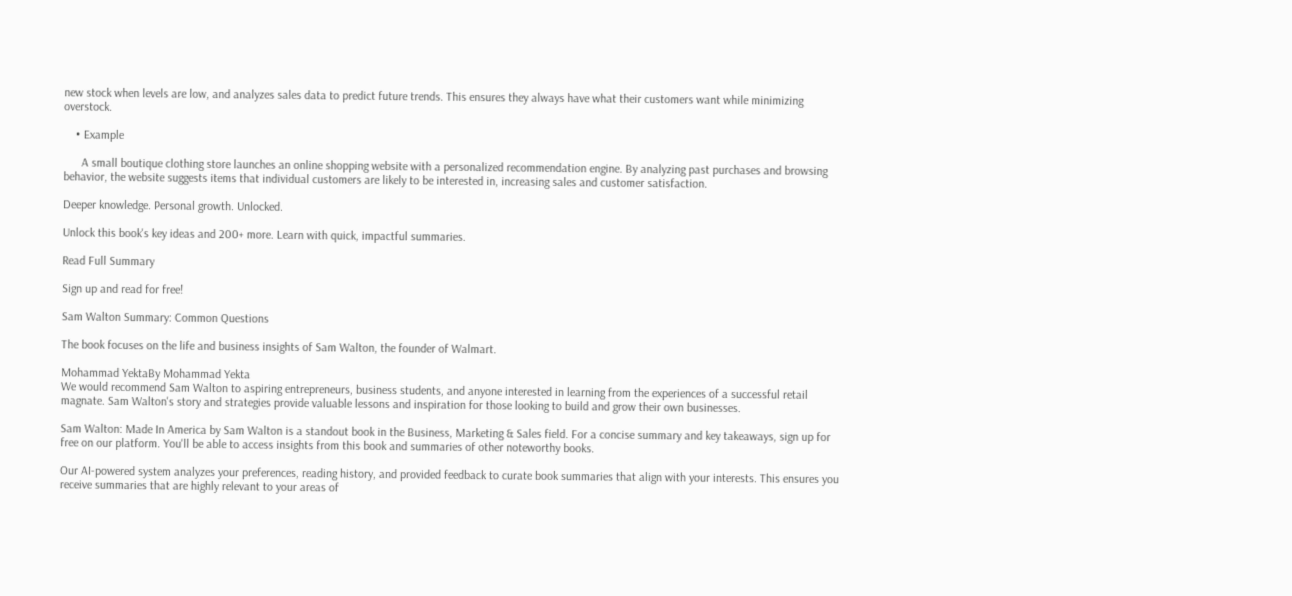new stock when levels are low, and analyzes sales data to predict future trends. This ensures they always have what their customers want while minimizing overstock.

    • Example

      A small boutique clothing store launches an online shopping website with a personalized recommendation engine. By analyzing past purchases and browsing behavior, the website suggests items that individual customers are likely to be interested in, increasing sales and customer satisfaction.

Deeper knowledge. Personal growth. Unlocked.

Unlock this book's key ideas and 200+ more. Learn with quick, impactful summaries.

Read Full Summary

Sign up and read for free!

Sam Walton Summary: Common Questions

The book focuses on the life and business insights of Sam Walton, the founder of Walmart.

Mohammad YektaBy Mohammad Yekta
We would recommend Sam Walton to aspiring entrepreneurs, business students, and anyone interested in learning from the experiences of a successful retail magnate. Sam Walton's story and strategies provide valuable lessons and inspiration for those looking to build and grow their own businesses.

Sam Walton: Made In America by Sam Walton is a standout book in the Business, Marketing & Sales field. For a concise summary and key takeaways, sign up for free on our platform. You'll be able to access insights from this book and summaries of other noteworthy books.

Our AI-powered system analyzes your preferences, reading history, and provided feedback to curate book summaries that align with your interests. This ensures you receive summaries that are highly relevant to your areas of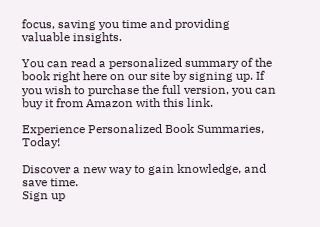focus, saving you time and providing valuable insights.

You can read a personalized summary of the book right here on our site by signing up. If you wish to purchase the full version, you can buy it from Amazon with this link.

Experience Personalized Book Summaries, Today!

Discover a new way to gain knowledge, and save time.
Sign up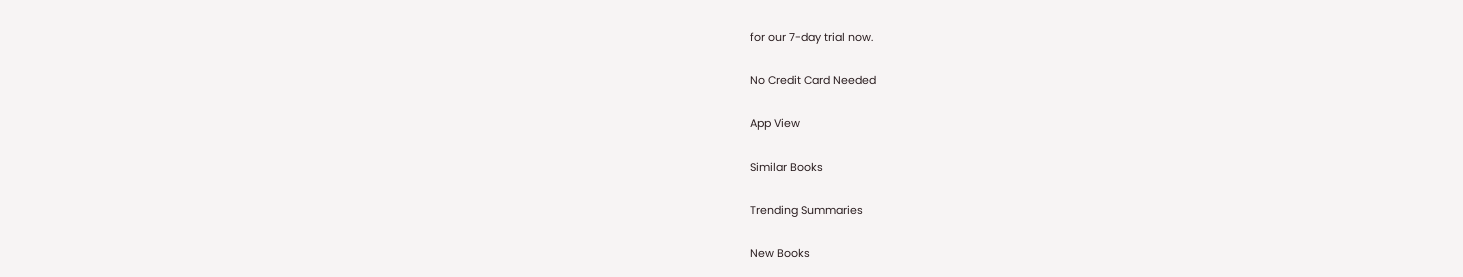for our 7-day trial now.

No Credit Card Needed

App View

Similar Books

Trending Summaries

New Books